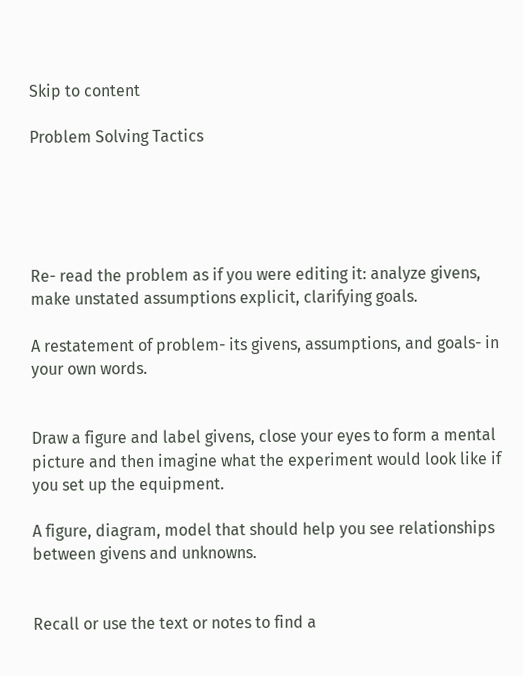Skip to content

Problem Solving Tactics





Re- read the problem as if you were editing it: analyze givens, make unstated assumptions explicit, clarifying goals.

A restatement of problem- its givens, assumptions, and goals- in your own words.


Draw a figure and label givens, close your eyes to form a mental picture and then imagine what the experiment would look like if you set up the equipment.

A figure, diagram, model that should help you see relationships between givens and unknowns.


Recall or use the text or notes to find a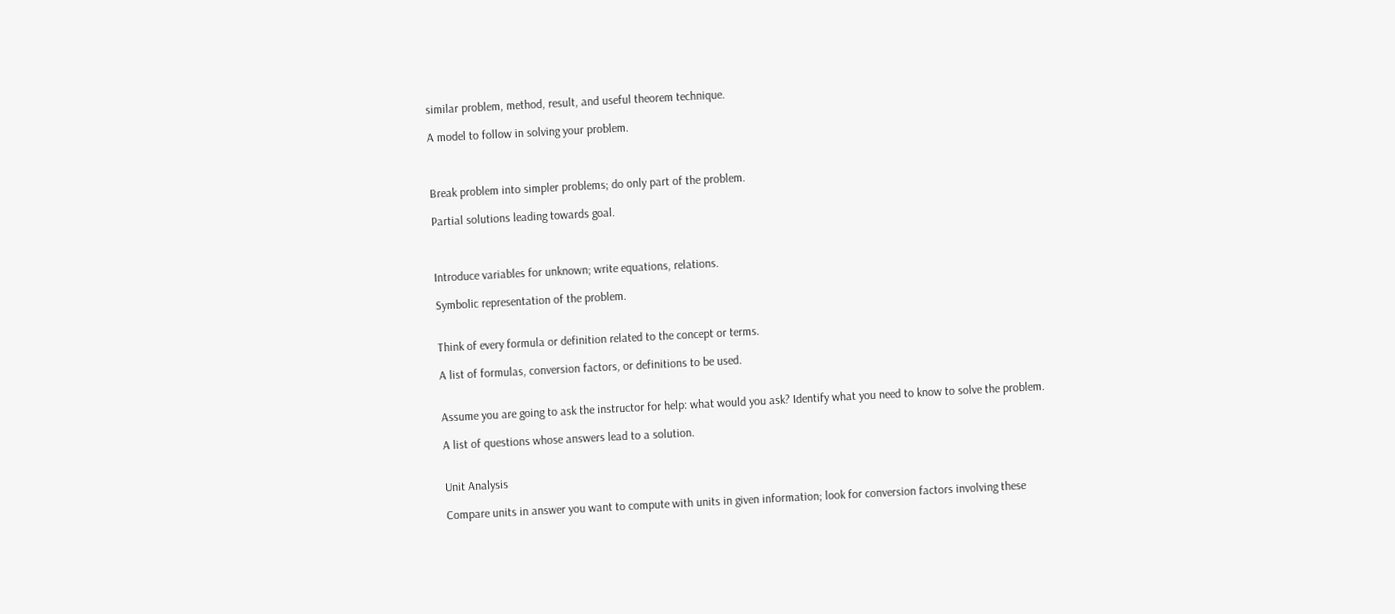similar problem, method, result, and useful theorem technique.

A model to follow in solving your problem.



Break problem into simpler problems; do only part of the problem.

Partial solutions leading towards goal.



Introduce variables for unknown; write equations, relations.

Symbolic representation of the problem.


Think of every formula or definition related to the concept or terms.

A list of formulas, conversion factors, or definitions to be used.


Assume you are going to ask the instructor for help: what would you ask? Identify what you need to know to solve the problem.

A list of questions whose answers lead to a solution.


Unit Analysis

Compare units in answer you want to compute with units in given information; look for conversion factors involving these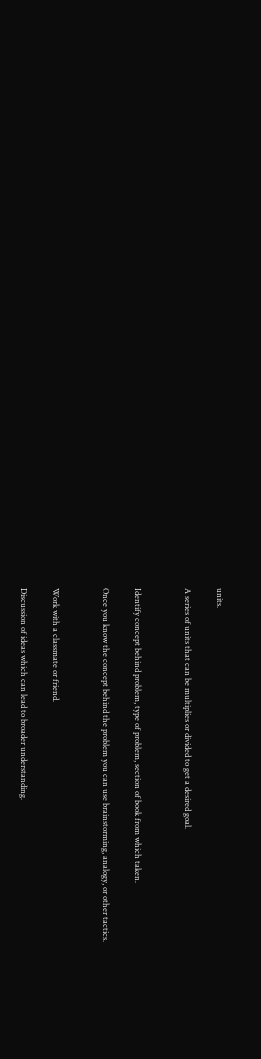units.

A series of units that can be multiplies or divided to get a desired goal.


Identify concept behind problem, type of problem, section of book from which taken.

Once you know the concept behind the problem you can use brainstorming, analogy, or other tactics.


Work with a classmate or friend.

Discussion of ideas which can lead to broader understanding.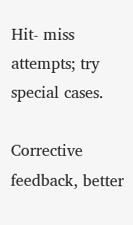Hit- miss attempts; try special cases.

Corrective feedback, better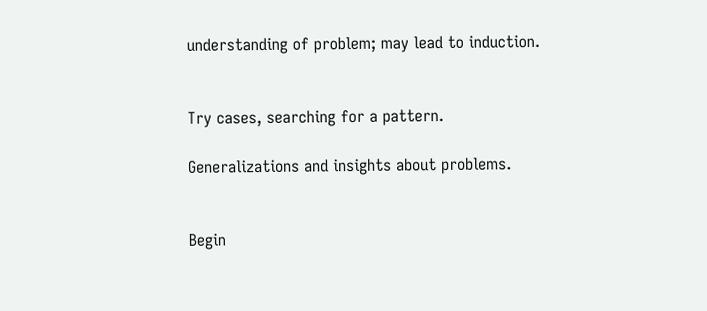understanding of problem; may lead to induction.


Try cases, searching for a pattern.

Generalizations and insights about problems.


Begin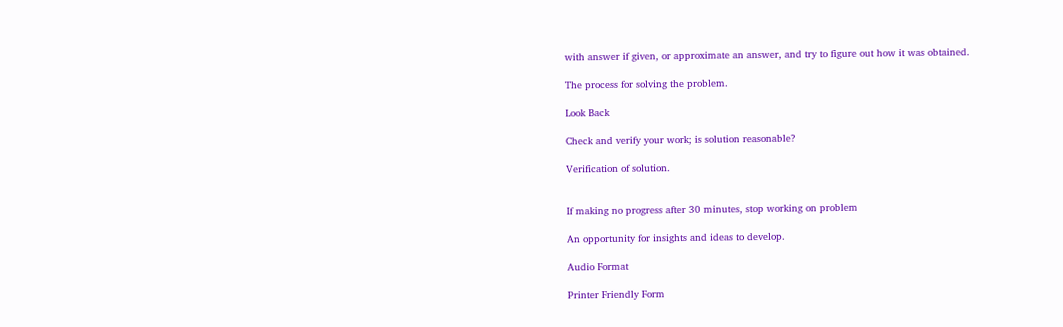with answer if given, or approximate an answer, and try to figure out how it was obtained.

The process for solving the problem.

Look Back

Check and verify your work; is solution reasonable?

Verification of solution.


If making no progress after 30 minutes, stop working on problem

An opportunity for insights and ideas to develop.

Audio Format

Printer Friendly Form